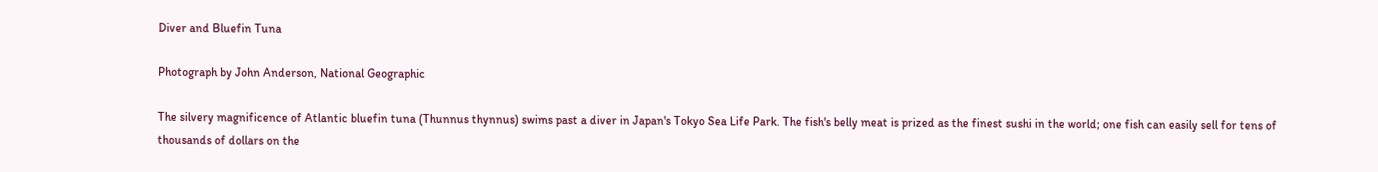Diver and Bluefin Tuna

Photograph by John Anderson, National Geographic

The silvery magnificence of Atlantic bluefin tuna (Thunnus thynnus) swims past a diver in Japan's Tokyo Sea Life Park. The fish's belly meat is prized as the finest sushi in the world; one fish can easily sell for tens of thousands of dollars on the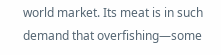world market. Its meat is in such demand that overfishing—some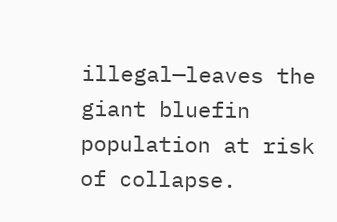illegal—leaves the giant bluefin population at risk of collapse.